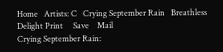Home   Artists: C   Crying September Rain   Breathless Delight Print     Save    Mail
Crying September Rain: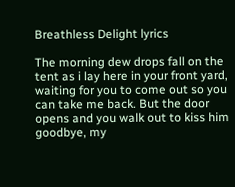Breathless Delight lyrics

The morning dew drops fall on the tent as i lay here in your front yard, waiting for you to come out so you can take me back. But the door opens and you walk out to kiss him goodbye, my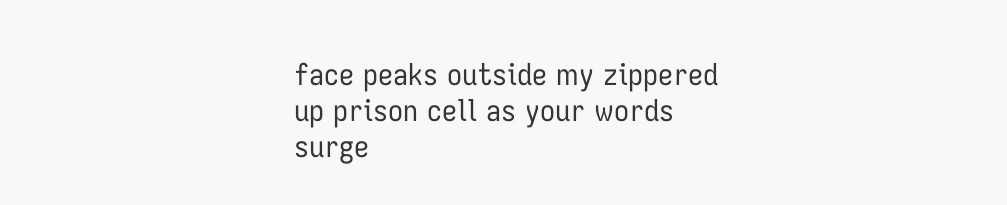face peaks outside my zippered up prison cell as your words surge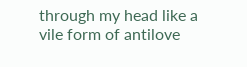through my head like a vile form of antilove